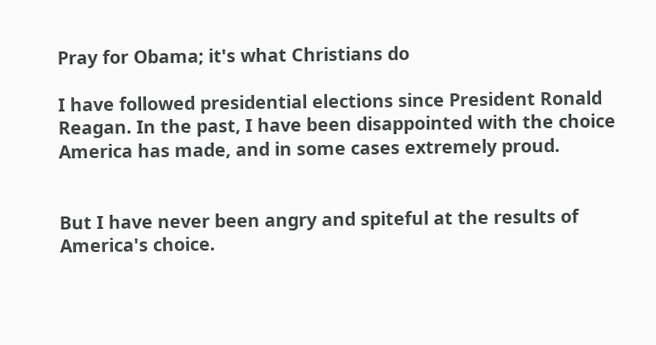Pray for Obama; it's what Christians do

I have followed presidential elections since President Ronald Reagan. In the past, I have been disappointed with the choice America has made, and in some cases extremely proud.


But I have never been angry and spiteful at the results of America's choice.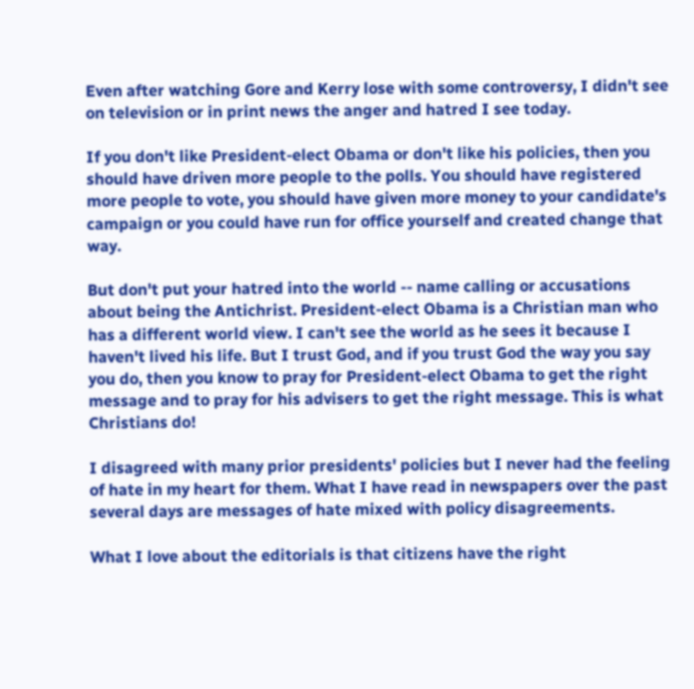Even after watching Gore and Kerry lose with some controversy, I didn't see on television or in print news the anger and hatred I see today.

If you don't like President-elect Obama or don't like his policies, then you should have driven more people to the polls. You should have registered more people to vote, you should have given more money to your candidate's campaign or you could have run for office yourself and created change that way.

But don't put your hatred into the world -- name calling or accusations about being the Antichrist. President-elect Obama is a Christian man who has a different world view. I can't see the world as he sees it because I haven't lived his life. But I trust God, and if you trust God the way you say you do, then you know to pray for President-elect Obama to get the right message and to pray for his advisers to get the right message. This is what Christians do!

I disagreed with many prior presidents' policies but I never had the feeling of hate in my heart for them. What I have read in newspapers over the past several days are messages of hate mixed with policy disagreements.

What I love about the editorials is that citizens have the right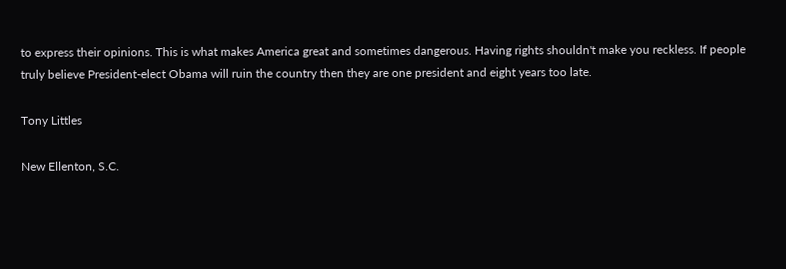to express their opinions. This is what makes America great and sometimes dangerous. Having rights shouldn't make you reckless. If people truly believe President-elect Obama will ruin the country then they are one president and eight years too late.

Tony Littles

New Ellenton, S.C.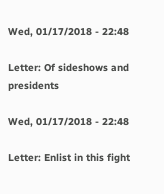Wed, 01/17/2018 - 22:48

Letter: Of sideshows and presidents

Wed, 01/17/2018 - 22:48

Letter: Enlist in this fight